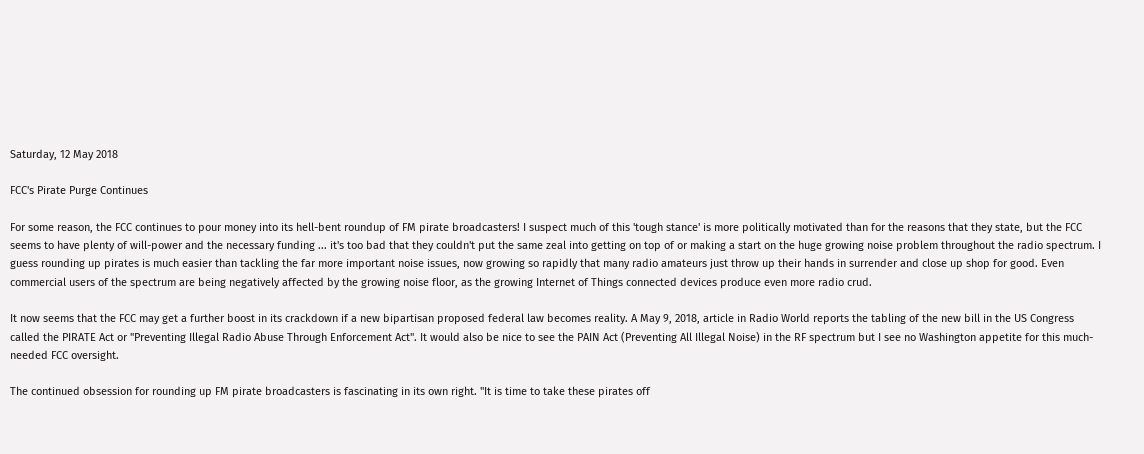Saturday, 12 May 2018

FCC's Pirate Purge Continues

For some reason, the FCC continues to pour money into its hell-bent roundup of FM pirate broadcasters! I suspect much of this 'tough stance' is more politically motivated than for the reasons that they state, but the FCC seems to have plenty of will-power and the necessary funding ... it's too bad that they couldn't put the same zeal into getting on top of or making a start on the huge growing noise problem throughout the radio spectrum. I guess rounding up pirates is much easier than tackling the far more important noise issues, now growing so rapidly that many radio amateurs just throw up their hands in surrender and close up shop for good. Even commercial users of the spectrum are being negatively affected by the growing noise floor, as the growing Internet of Things connected devices produce even more radio crud.

It now seems that the FCC may get a further boost in its crackdown if a new bipartisan proposed federal law becomes reality. A May 9, 2018, article in Radio World reports the tabling of the new bill in the US Congress called the PIRATE Act or "Preventing Illegal Radio Abuse Through Enforcement Act". It would also be nice to see the PAIN Act (Preventing All Illegal Noise) in the RF spectrum but I see no Washington appetite for this much-needed FCC oversight.

The continued obsession for rounding up FM pirate broadcasters is fascinating in its own right. "It is time to take these pirates off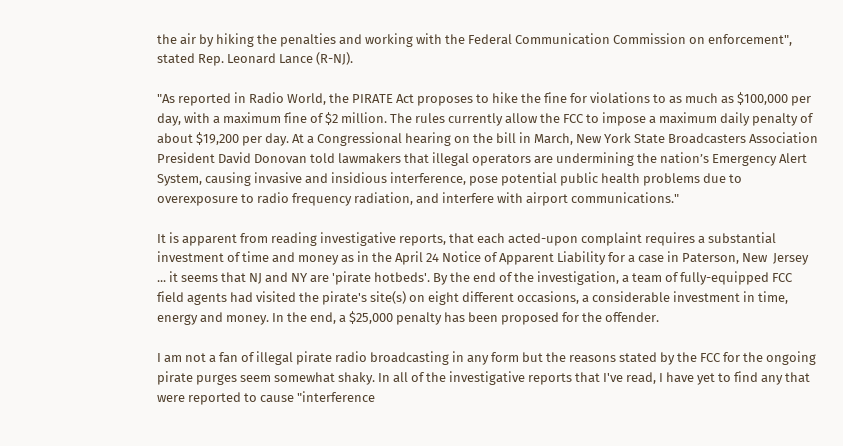the air by hiking the penalties and working with the Federal Communication Commission on enforcement", stated Rep. Leonard Lance (R-NJ).

"As reported in Radio World, the PIRATE Act proposes to hike the fine for violations to as much as $100,000 per day, with a maximum fine of $2 million. The rules currently allow the FCC to impose a maximum daily penalty of about $19,200 per day. At a Congressional hearing on the bill in March, New York State Broadcasters Association President David Donovan told lawmakers that illegal operators are undermining the nation’s Emergency Alert System, causing invasive and insidious interference, pose potential public health problems due to overexposure to radio frequency radiation, and interfere with airport communications."

It is apparent from reading investigative reports, that each acted-upon complaint requires a substantial investment of time and money as in the April 24 Notice of Apparent Liability for a case in Paterson, New  Jersey ... it seems that NJ and NY are 'pirate hotbeds'. By the end of the investigation, a team of fully-equipped FCC field agents had visited the pirate's site(s) on eight different occasions, a considerable investment in time, energy and money. In the end, a $25,000 penalty has been proposed for the offender.

I am not a fan of illegal pirate radio broadcasting in any form but the reasons stated by the FCC for the ongoing pirate purges seem somewhat shaky. In all of the investigative reports that I've read, I have yet to find any that were reported to cause "interference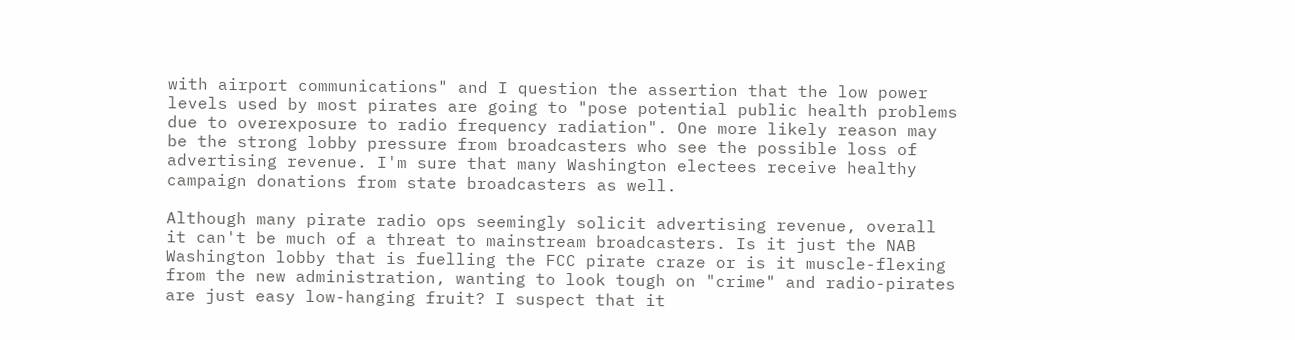with airport communications" and I question the assertion that the low power levels used by most pirates are going to "pose potential public health problems due to overexposure to radio frequency radiation". One more likely reason may be the strong lobby pressure from broadcasters who see the possible loss of advertising revenue. I'm sure that many Washington electees receive healthy campaign donations from state broadcasters as well.

Although many pirate radio ops seemingly solicit advertising revenue, overall it can't be much of a threat to mainstream broadcasters. Is it just the NAB Washington lobby that is fuelling the FCC pirate craze or is it muscle-flexing from the new administration, wanting to look tough on "crime" and radio-pirates are just easy low-hanging fruit? I suspect that it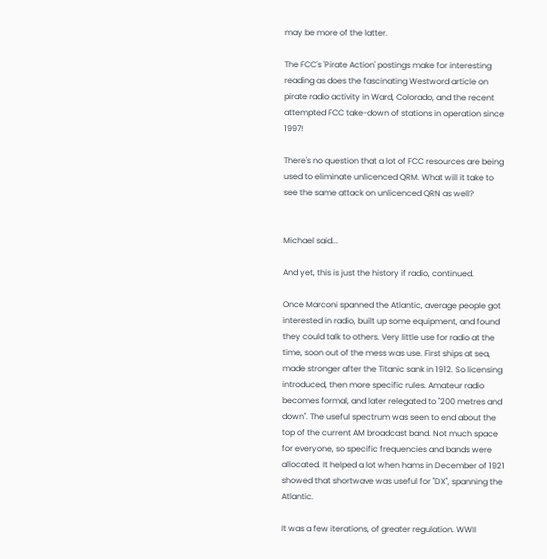may be more of the latter.

The FCC's 'Pirate Action' postings make for interesting reading as does the fascinating Westword article on pirate radio activity in Ward, Colorado, and the recent attempted FCC take-down of stations in operation since 1997!

There's no question that a lot of FCC resources are being used to eliminate unlicenced QRM. What will it take to see the same attack on unlicenced QRN as well?


Michael said...

And yet, this is just the history if radio, continued.

Once Marconi spanned the Atlantic, average people got interested in radio, built up some equipment, and found they could talk to others. Very little use for radio at the time, soon out of the mess was use. First ships at sea, made stronger after the Titanic sank in 1912. So licensing introduced, then more specific rules. Amateur radio becomes formal, and later relegated to "200 metres and down". The useful spectrum was seen to end about the top of the current AM broadcast band. Not much space for everyone, so specific frequencies and bands were allocated. It helped a lot when hams in December of 1921 showed that shortwave was useful for "DX", spanning the Atlantic.

It was a few iterations, of greater regulation. WWII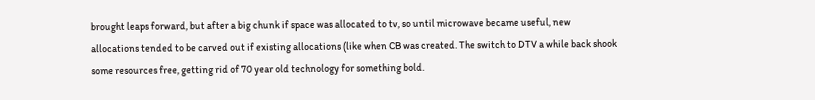brought leaps forward, but after a big chunk if space was allocated to tv, so until microwave became useful, new allocations tended to be carved out if existing allocations (like when CB was created. The switch to DTV a while back shook some resources free, getting rid of 70 year old technology for something bold.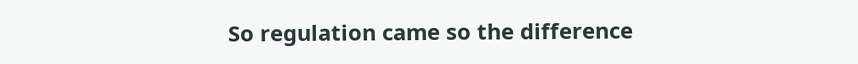So regulation came so the difference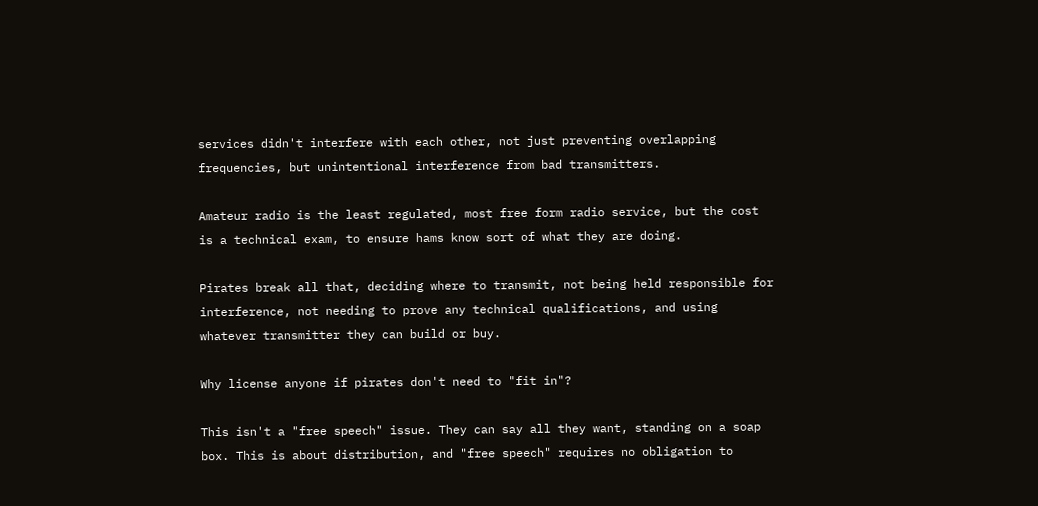services didn't interfere with each other, not just preventing overlapping frequencies, but unintentional interference from bad transmitters.

Amateur radio is the least regulated, most free form radio service, but the cost is a technical exam, to ensure hams know sort of what they are doing.

Pirates break all that, deciding where to transmit, not being held responsible for interference, not needing to prove any technical qualifications, and using whatever transmitter they can build or buy.

Why license anyone if pirates don't need to "fit in"?

This isn't a "free speech" issue. They can say all they want, standing on a soap box. This is about distribution, and "free speech" requires no obligation to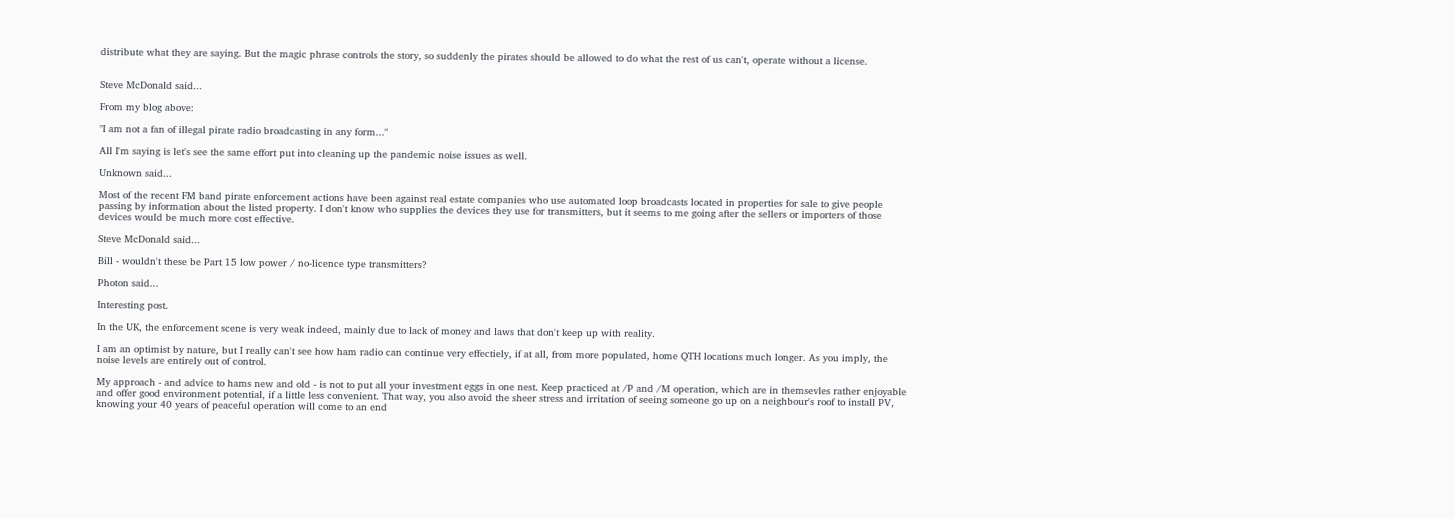distribute what they are saying. But the magic phrase controls the story, so suddenly the pirates should be allowed to do what the rest of us can't, operate without a license.


Steve McDonald said...

From my blog above:

"I am not a fan of illegal pirate radio broadcasting in any form..."

All I'm saying is let's see the same effort put into cleaning up the pandemic noise issues as well.

Unknown said...

Most of the recent FM band pirate enforcement actions have been against real estate companies who use automated loop broadcasts located in properties for sale to give people passing by information about the listed property. I don't know who supplies the devices they use for transmitters, but it seems to me going after the sellers or importers of those devices would be much more cost effective.

Steve McDonald said...

Bill - wouldn't these be Part 15 low power / no-licence type transmitters?

Photon said...

Interesting post.

In the UK, the enforcement scene is very weak indeed, mainly due to lack of money and laws that don't keep up with reality.

I am an optimist by nature, but I really can't see how ham radio can continue very effectiely, if at all, from more populated, home QTH locations much longer. As you imply, the noise levels are entirely out of control.

My approach - and advice to hams new and old - is not to put all your investment eggs in one nest. Keep practiced at /P and /M operation, which are in themsevles rather enjoyable and offer good environment potential, if a little less convenient. That way, you also avoid the sheer stress and irritation of seeing someone go up on a neighbour's roof to install PV, knowing your 40 years of peaceful operation will come to an end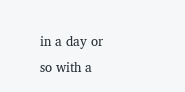in a day or so with a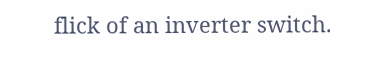flick of an inverter switch.